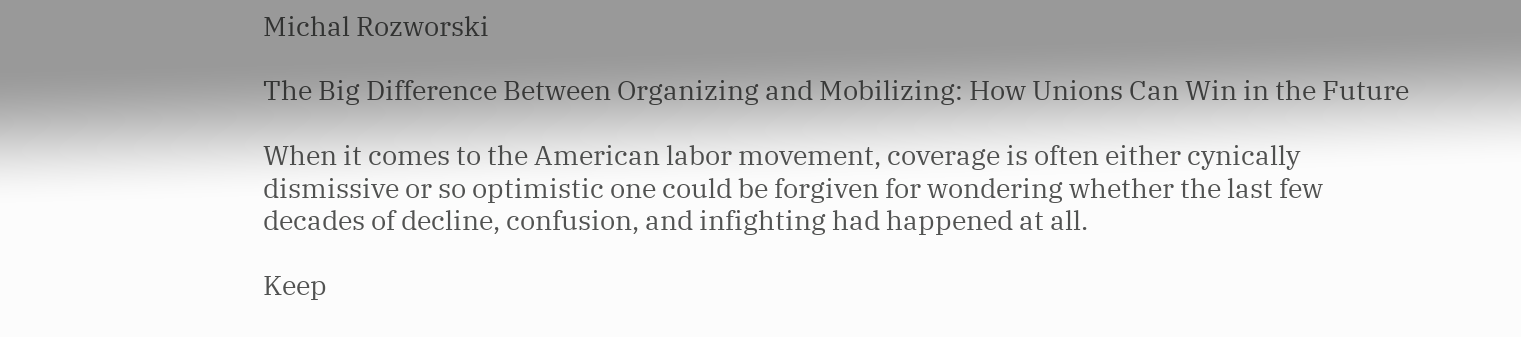Michal Rozworski

The Big Difference Between Organizing and Mobilizing: How Unions Can Win in the Future

When it comes to the American labor movement, coverage is often either cynically dismissive or so optimistic one could be forgiven for wondering whether the last few decades of decline, confusion, and infighting had happened at all.

Keep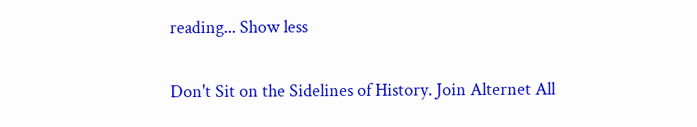reading... Show less

Don't Sit on the Sidelines of History. Join Alternet All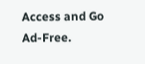Access and Go Ad-Free.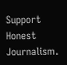Support Honest Journalism.